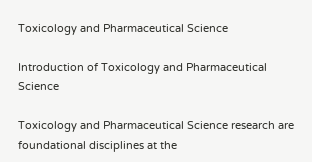Toxicology and Pharmaceutical Science

Introduction of Toxicology and Pharmaceutical Science

Toxicology and Pharmaceutical Science research are foundational disciplines at the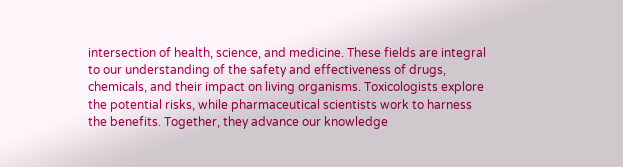intersection of health, science, and medicine. These fields are integral to our understanding of the safety and effectiveness of drugs, chemicals, and their impact on living organisms. Toxicologists explore the potential risks, while pharmaceutical scientists work to harness the benefits. Together, they advance our knowledge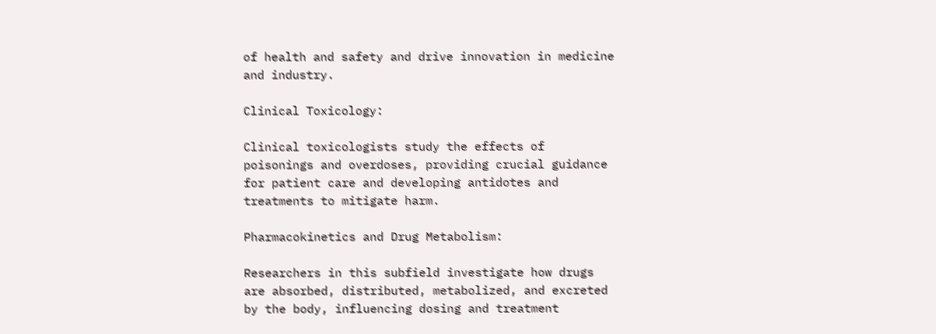of health and safety and drive innovation in medicine and industry.

Clinical Toxicology:

Clinical toxicologists study the effects of poisonings and overdoses, providing crucial guidance for patient care and developing antidotes and treatments to mitigate harm.

Pharmacokinetics and Drug Metabolism:

Researchers in this subfield investigate how drugs are absorbed, distributed, metabolized, and excreted by the body, influencing dosing and treatment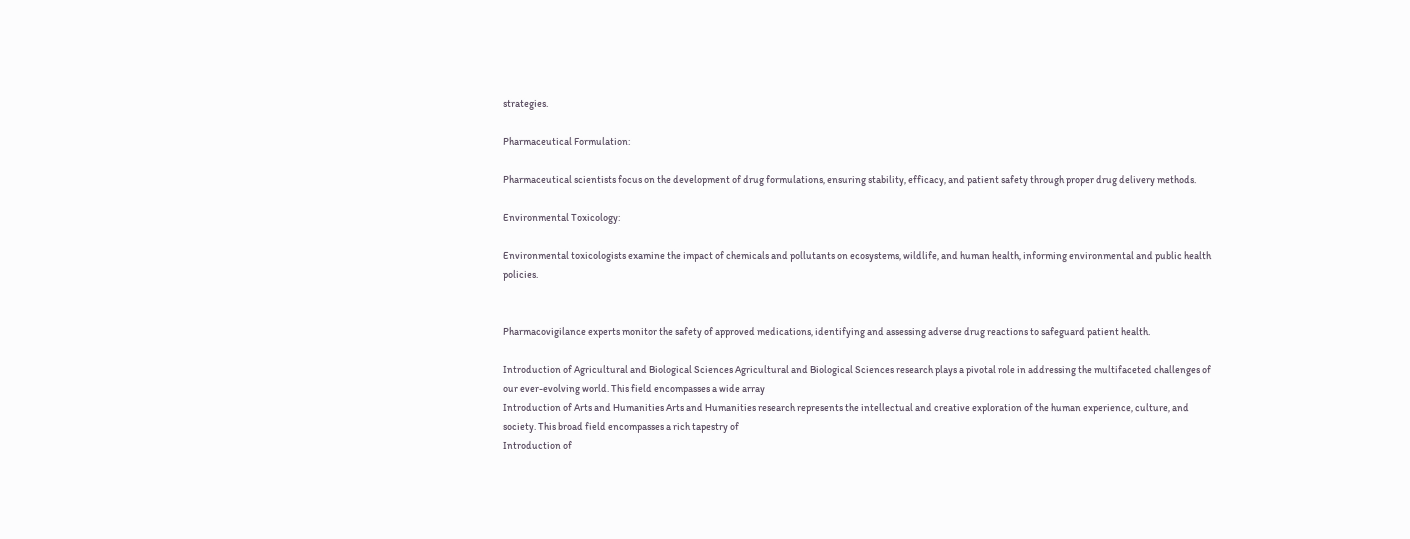strategies.

Pharmaceutical Formulation:

Pharmaceutical scientists focus on the development of drug formulations, ensuring stability, efficacy, and patient safety through proper drug delivery methods.

Environmental Toxicology:

Environmental toxicologists examine the impact of chemicals and pollutants on ecosystems, wildlife, and human health, informing environmental and public health policies.


Pharmacovigilance experts monitor the safety of approved medications, identifying and assessing adverse drug reactions to safeguard patient health.

Introduction of Agricultural and Biological Sciences Agricultural and Biological Sciences research plays a pivotal role in addressing the multifaceted challenges of our ever-evolving world. This field encompasses a wide array
Introduction of Arts and Humanities Arts and Humanities research represents the intellectual and creative exploration of the human experience, culture, and society. This broad field encompasses a rich tapestry of
Introduction of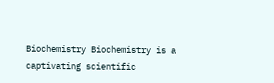Biochemistry Biochemistry is a captivating scientific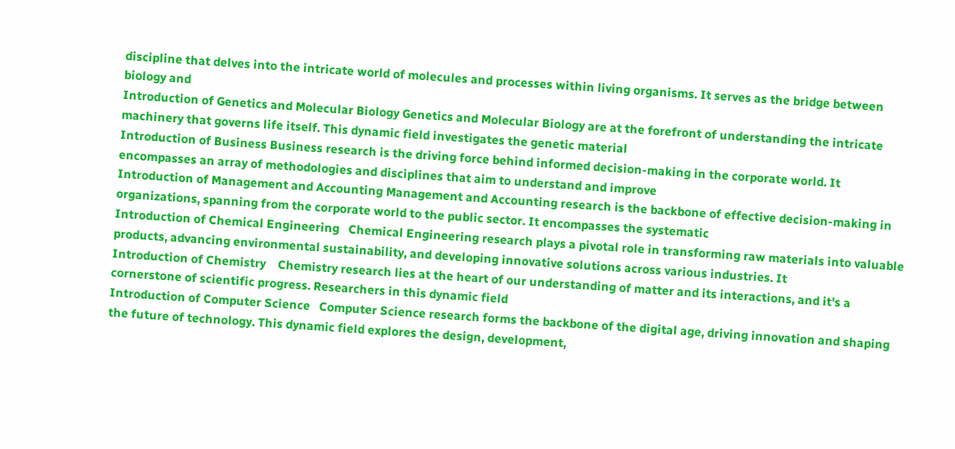discipline that delves into the intricate world of molecules and processes within living organisms. It serves as the bridge between biology and
Introduction of Genetics and Molecular Biology Genetics and Molecular Biology are at the forefront of understanding the intricate machinery that governs life itself. This dynamic field investigates the genetic material
Introduction of Business Business research is the driving force behind informed decision-making in the corporate world. It encompasses an array of methodologies and disciplines that aim to understand and improve
Introduction of Management and Accounting Management and Accounting research is the backbone of effective decision-making in organizations, spanning from the corporate world to the public sector. It encompasses the systematic
Introduction of Chemical Engineering   Chemical Engineering research plays a pivotal role in transforming raw materials into valuable products, advancing environmental sustainability, and developing innovative solutions across various industries. It
Introduction of Chemistry    Chemistry research lies at the heart of our understanding of matter and its interactions, and it's a cornerstone of scientific progress. Researchers in this dynamic field
Introduction of Computer Science   Computer Science research forms the backbone of the digital age, driving innovation and shaping the future of technology. This dynamic field explores the design, development,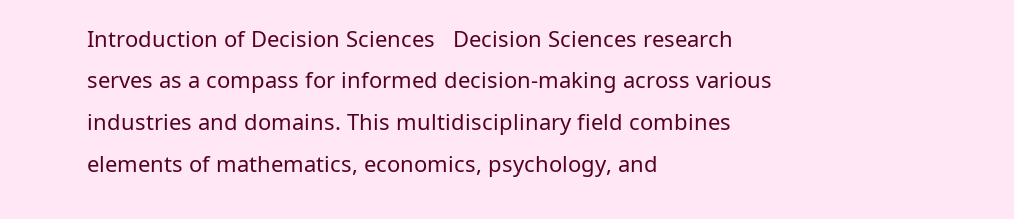Introduction of Decision Sciences   Decision Sciences research serves as a compass for informed decision-making across various industries and domains. This multidisciplinary field combines elements of mathematics, economics, psychology, and